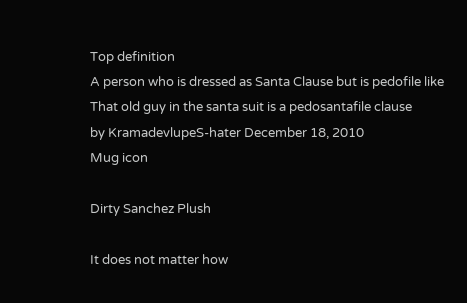Top definition
A person who is dressed as Santa Clause but is pedofile like
That old guy in the santa suit is a pedosantafile clause
by KramadevlupeS-hater December 18, 2010
Mug icon

Dirty Sanchez Plush

It does not matter how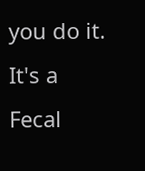you do it. It's a Fecal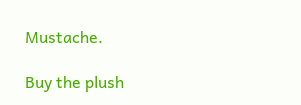Mustache.

Buy the plush